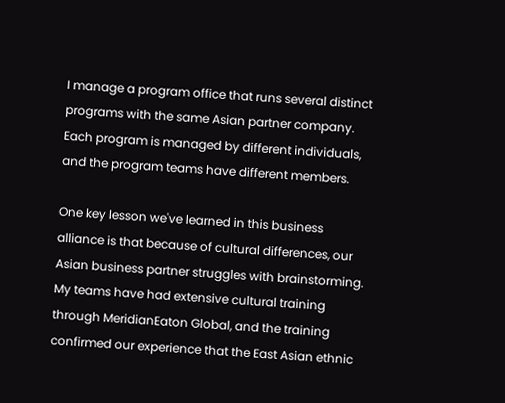I manage a program office that runs several distinct programs with the same Asian partner company. Each program is managed by different individuals, and the program teams have different members.

One key lesson we've learned in this business alliance is that because of cultural differences, our Asian business partner struggles with brainstorming. My teams have had extensive cultural training through MeridianEaton Global, and the training confirmed our experience that the East Asian ethnic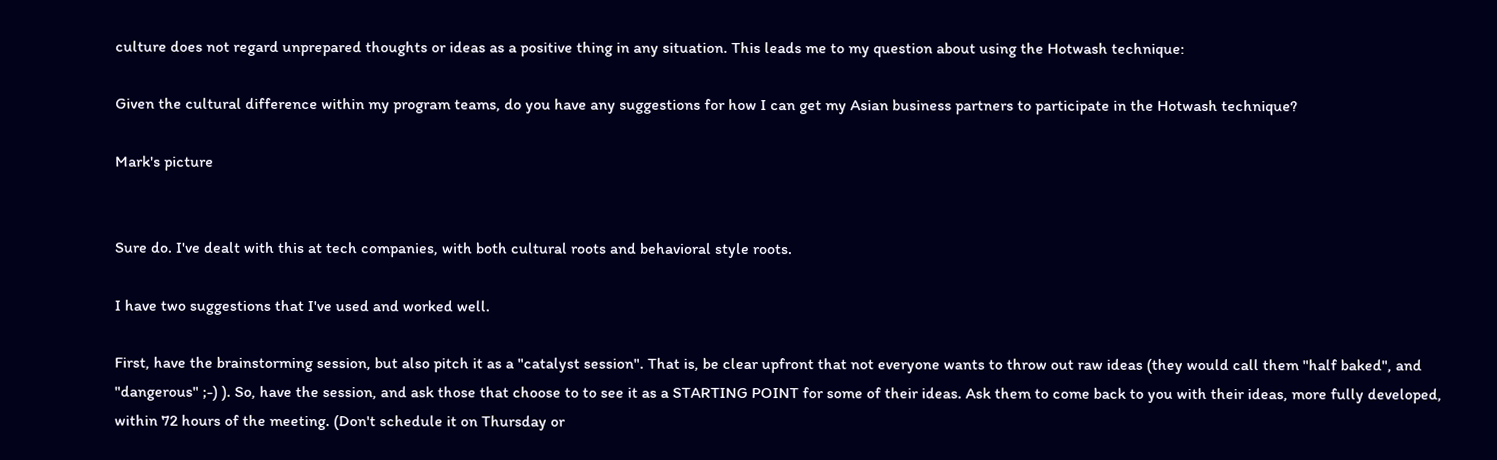culture does not regard unprepared thoughts or ideas as a positive thing in any situation. This leads me to my question about using the Hotwash technique:

Given the cultural difference within my program teams, do you have any suggestions for how I can get my Asian business partners to participate in the Hotwash technique?

Mark's picture


Sure do. I've dealt with this at tech companies, with both cultural roots and behavioral style roots.

I have two suggestions that I've used and worked well.

First, have the brainstorming session, but also pitch it as a "catalyst session". That is, be clear upfront that not everyone wants to throw out raw ideas (they would call them "half baked", and "dangerous" ;-) ). So, have the session, and ask those that choose to to see it as a STARTING POINT for some of their ideas. Ask them to come back to you with their ideas, more fully developed, within 72 hours of the meeting. (Don't schedule it on Thursday or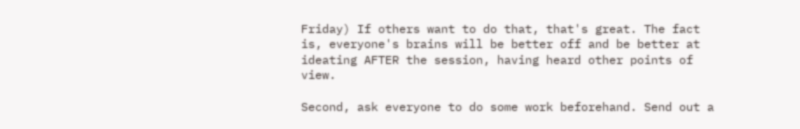Friday) If others want to do that, that's great. The fact is, everyone's brains will be better off and be better at ideating AFTER the session, having heard other points of view.

Second, ask everyone to do some work beforehand. Send out a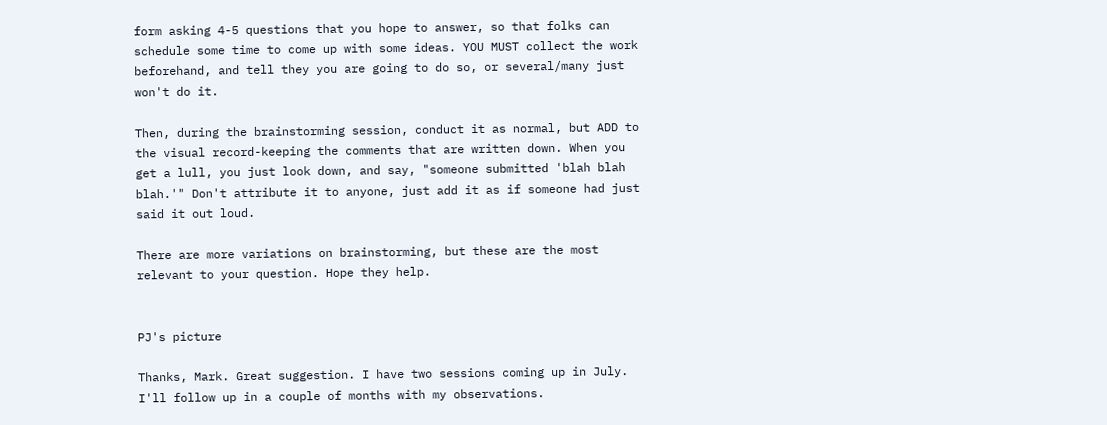form asking 4-5 questions that you hope to answer, so that folks can schedule some time to come up with some ideas. YOU MUST collect the work beforehand, and tell they you are going to do so, or several/many just won't do it.

Then, during the brainstorming session, conduct it as normal, but ADD to the visual record-keeping the comments that are written down. When you get a lull, you just look down, and say, "someone submitted 'blah blah blah.'" Don't attribute it to anyone, just add it as if someone had just said it out loud.

There are more variations on brainstorming, but these are the most relevant to your question. Hope they help.


PJ's picture

Thanks, Mark. Great suggestion. I have two sessions coming up in July. I'll follow up in a couple of months with my observations.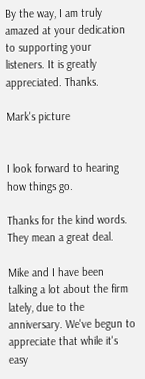By the way, I am truly amazed at your dedication to supporting your listeners. It is greatly appreciated. Thanks.

Mark's picture


I look forward to hearing how things go.

Thanks for the kind words. They mean a great deal.

Mike and I have been talking a lot about the firm lately, due to the anniversary. We've begun to appreciate that while it's easy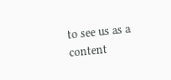to see us as a content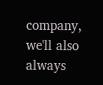company, we'll also always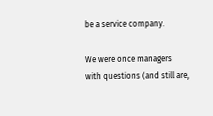be a service company.

We were once managers with questions (and still are,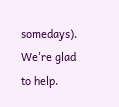somedays). We're glad to help.